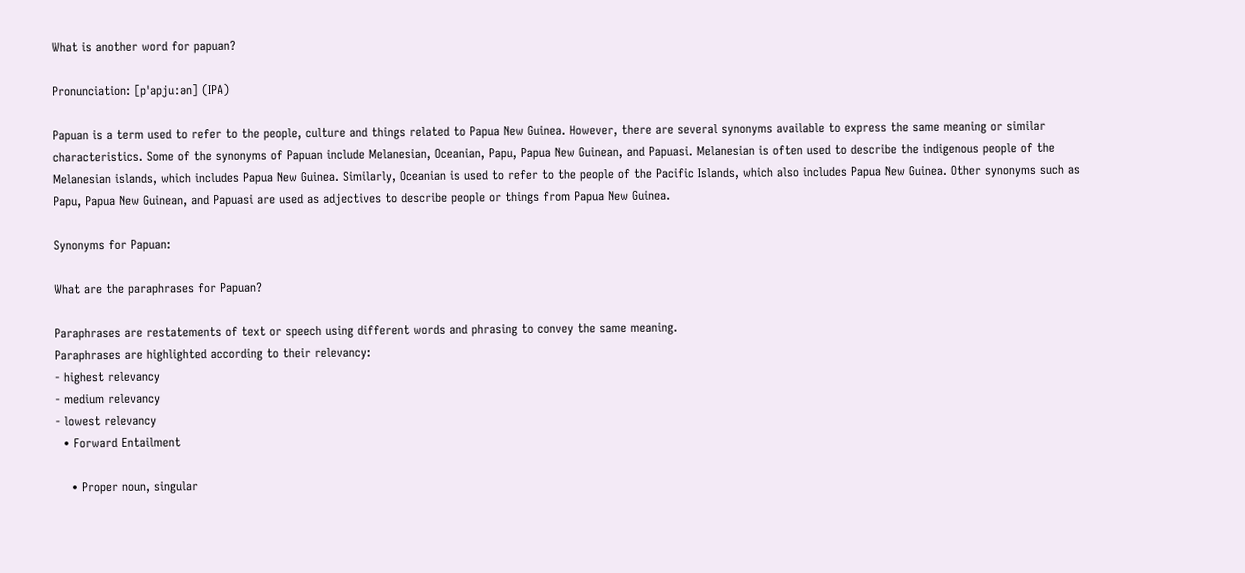What is another word for papuan?

Pronunciation: [pˈapjuːən] (IPA)

Papuan is a term used to refer to the people, culture and things related to Papua New Guinea. However, there are several synonyms available to express the same meaning or similar characteristics. Some of the synonyms of Papuan include Melanesian, Oceanian, Papu, Papua New Guinean, and Papuasi. Melanesian is often used to describe the indigenous people of the Melanesian islands, which includes Papua New Guinea. Similarly, Oceanian is used to refer to the people of the Pacific Islands, which also includes Papua New Guinea. Other synonyms such as Papu, Papua New Guinean, and Papuasi are used as adjectives to describe people or things from Papua New Guinea.

Synonyms for Papuan:

What are the paraphrases for Papuan?

Paraphrases are restatements of text or speech using different words and phrasing to convey the same meaning.
Paraphrases are highlighted according to their relevancy:
- highest relevancy
- medium relevancy
- lowest relevancy
  • Forward Entailment

    • Proper noun, singular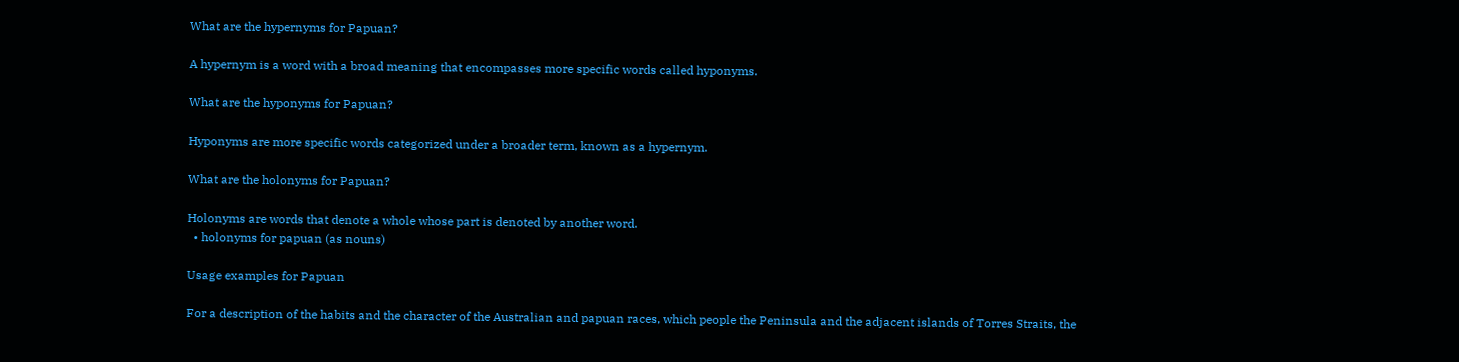What are the hypernyms for Papuan?

A hypernym is a word with a broad meaning that encompasses more specific words called hyponyms.

What are the hyponyms for Papuan?

Hyponyms are more specific words categorized under a broader term, known as a hypernym.

What are the holonyms for Papuan?

Holonyms are words that denote a whole whose part is denoted by another word.
  • holonyms for papuan (as nouns)

Usage examples for Papuan

For a description of the habits and the character of the Australian and papuan races, which people the Peninsula and the adjacent islands of Torres Straits, the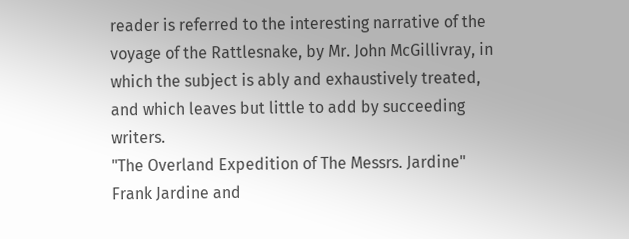reader is referred to the interesting narrative of the voyage of the Rattlesnake, by Mr. John McGillivray, in which the subject is ably and exhaustively treated, and which leaves but little to add by succeeding writers.
"The Overland Expedition of The Messrs. Jardine"
Frank Jardine and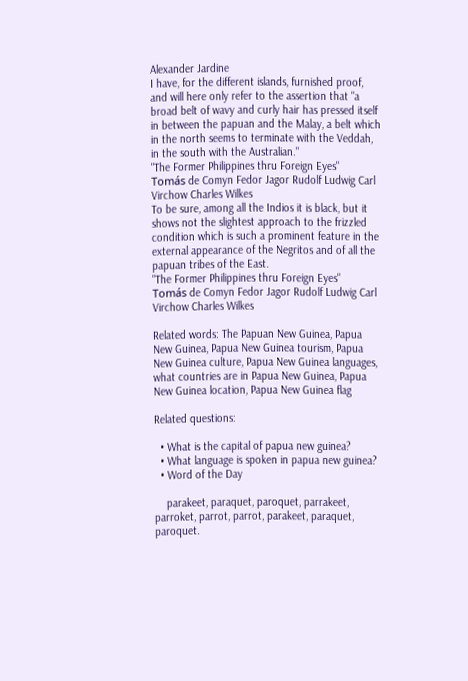Alexander Jardine
I have, for the different islands, furnished proof, and will here only refer to the assertion that "a broad belt of wavy and curly hair has pressed itself in between the papuan and the Malay, a belt which in the north seems to terminate with the Veddah, in the south with the Australian."
"The Former Philippines thru Foreign Eyes"
Tomás de Comyn Fedor Jagor Rudolf Ludwig Carl Virchow Charles Wilkes
To be sure, among all the Indios it is black, but it shows not the slightest approach to the frizzled condition which is such a prominent feature in the external appearance of the Negritos and of all the papuan tribes of the East.
"The Former Philippines thru Foreign Eyes"
Tomás de Comyn Fedor Jagor Rudolf Ludwig Carl Virchow Charles Wilkes

Related words: The Papuan New Guinea, Papua New Guinea, Papua New Guinea tourism, Papua New Guinea culture, Papua New Guinea languages, what countries are in Papua New Guinea, Papua New Guinea location, Papua New Guinea flag

Related questions:

  • What is the capital of papua new guinea?
  • What language is spoken in papua new guinea?
  • Word of the Day

    parakeet, paraquet, paroquet, parrakeet, parroket, parrot, parrot, parakeet, paraquet, paroquet.